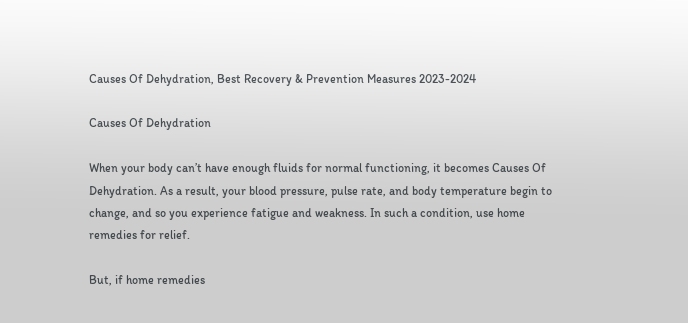Causes Of Dehydration, Best Recovery & Prevention Measures 2023-2024

Causes Of Dehydration

When your body can’t have enough fluids for normal functioning, it becomes Causes Of Dehydration. As a result, your blood pressure, pulse rate, and body temperature begin to change, and so you experience fatigue and weakness. In such a condition, use home remedies for relief.

But, if home remedies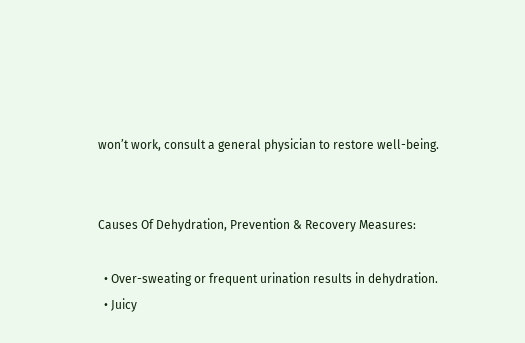won’t work, consult a general physician to restore well-being.


Causes Of Dehydration, Prevention & Recovery Measures:

  • Over-sweating or frequent urination results in dehydration.
  • Juicy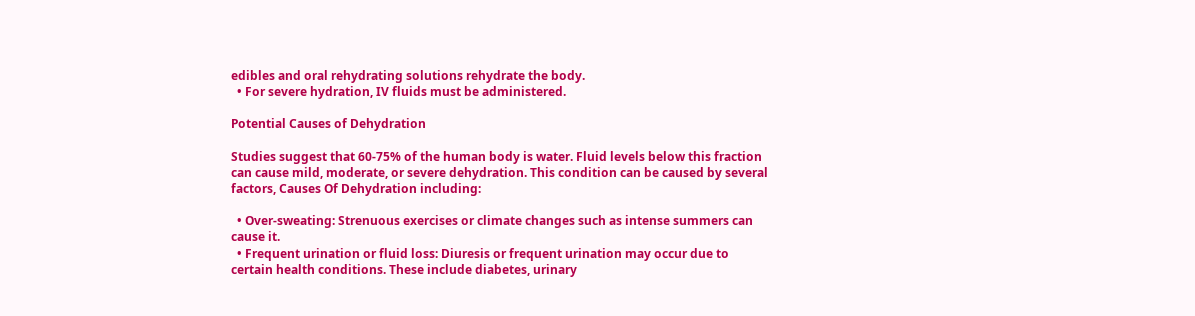edibles and oral rehydrating solutions rehydrate the body.
  • For severe hydration, IV fluids must be administered.

Potential Causes of Dehydration

Studies suggest that 60-75% of the human body is water. Fluid levels below this fraction can cause mild, moderate, or severe dehydration. This condition can be caused by several factors, Causes Of Dehydration including:

  • Over-sweating: Strenuous exercises or climate changes such as intense summers can cause it.
  • Frequent urination or fluid loss: Diuresis or frequent urination may occur due to certain health conditions. These include diabetes, urinary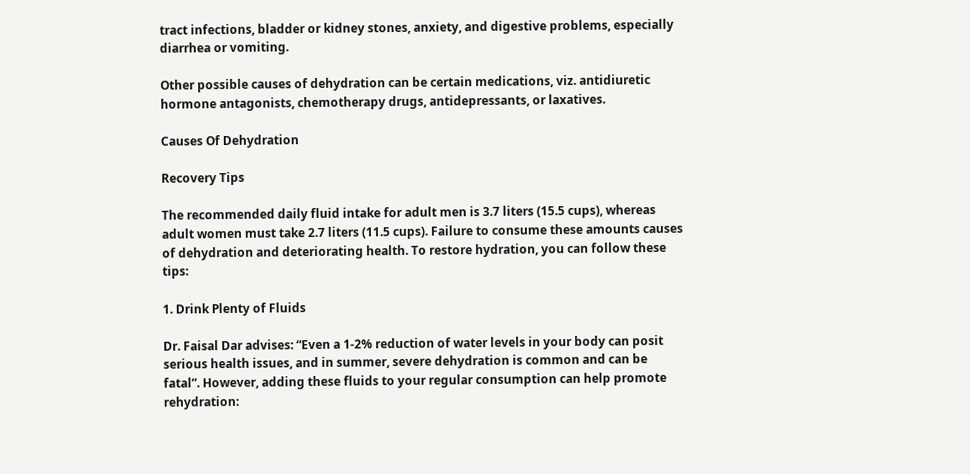tract infections, bladder or kidney stones, anxiety, and digestive problems, especially diarrhea or vomiting.

Other possible causes of dehydration can be certain medications, viz. antidiuretic hormone antagonists, chemotherapy drugs, antidepressants, or laxatives.

Causes Of Dehydration

Recovery Tips

The recommended daily fluid intake for adult men is 3.7 liters (15.5 cups), whereas adult women must take 2.7 liters (11.5 cups). Failure to consume these amounts causes of dehydration and deteriorating health. To restore hydration, you can follow these tips:

1. Drink Plenty of Fluids

Dr. Faisal Dar advises: “Even a 1-2% reduction of water levels in your body can posit serious health issues, and in summer, severe dehydration is common and can be fatal”. However, adding these fluids to your regular consumption can help promote rehydration: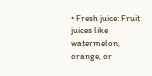• Fresh juice: Fruit juices like watermelon, orange, or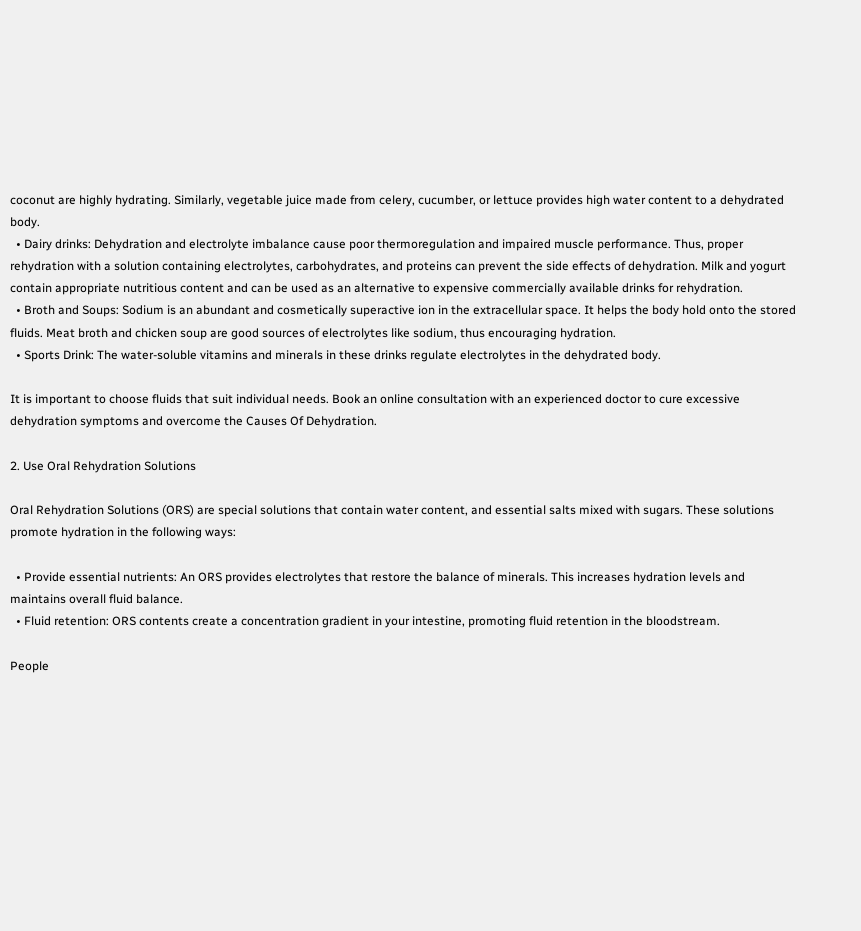coconut are highly hydrating. Similarly, vegetable juice made from celery, cucumber, or lettuce provides high water content to a dehydrated body.
  • Dairy drinks: Dehydration and electrolyte imbalance cause poor thermoregulation and impaired muscle performance. Thus, proper rehydration with a solution containing electrolytes, carbohydrates, and proteins can prevent the side effects of dehydration. Milk and yogurt contain appropriate nutritious content and can be used as an alternative to expensive commercially available drinks for rehydration.
  • Broth and Soups: Sodium is an abundant and cosmetically superactive ion in the extracellular space. It helps the body hold onto the stored fluids. Meat broth and chicken soup are good sources of electrolytes like sodium, thus encouraging hydration.
  • Sports Drink: The water-soluble vitamins and minerals in these drinks regulate electrolytes in the dehydrated body.

It is important to choose fluids that suit individual needs. Book an online consultation with an experienced doctor to cure excessive dehydration symptoms and overcome the Causes Of Dehydration.

2. Use Oral Rehydration Solutions

Oral Rehydration Solutions (ORS) are special solutions that contain water content, and essential salts mixed with sugars. These solutions promote hydration in the following ways:

  • Provide essential nutrients: An ORS provides electrolytes that restore the balance of minerals. This increases hydration levels and maintains overall fluid balance.
  • Fluid retention: ORS contents create a concentration gradient in your intestine, promoting fluid retention in the bloodstream.

People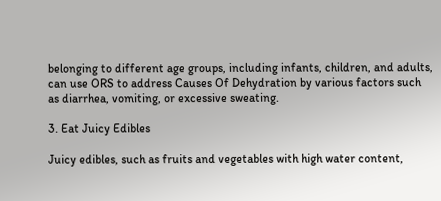belonging to different age groups, including infants, children, and adults, can use ORS to address Causes Of Dehydration by various factors such as diarrhea, vomiting, or excessive sweating.

3. Eat Juicy Edibles

Juicy edibles, such as fruits and vegetables with high water content,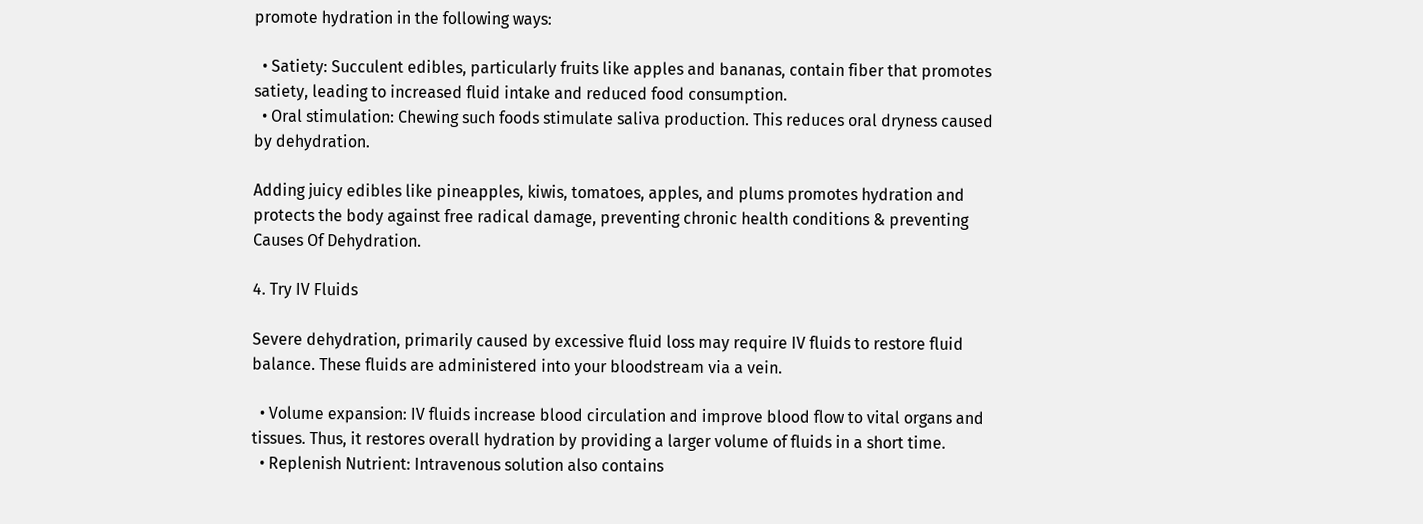promote hydration in the following ways:

  • Satiety: Succulent edibles, particularly fruits like apples and bananas, contain fiber that promotes satiety, leading to increased fluid intake and reduced food consumption.
  • Oral stimulation: Chewing such foods stimulate saliva production. This reduces oral dryness caused by dehydration.

Adding juicy edibles like pineapples, kiwis, tomatoes, apples, and plums promotes hydration and protects the body against free radical damage, preventing chronic health conditions & preventing Causes Of Dehydration.

4. Try IV Fluids

Severe dehydration, primarily caused by excessive fluid loss may require IV fluids to restore fluid balance. These fluids are administered into your bloodstream via a vein.

  • Volume expansion: IV fluids increase blood circulation and improve blood flow to vital organs and tissues. Thus, it restores overall hydration by providing a larger volume of fluids in a short time.
  • Replenish Nutrient: Intravenous solution also contains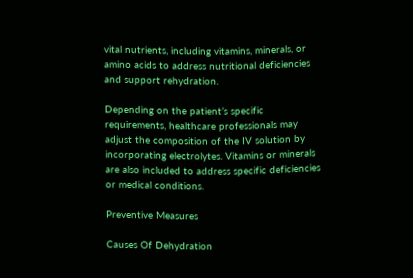vital nutrients, including vitamins, minerals, or amino acids to address nutritional deficiencies and support rehydration.

Depending on the patient’s specific requirements, healthcare professionals may adjust the composition of the IV solution by incorporating electrolytes. Vitamins or minerals are also included to address specific deficiencies or medical conditions.

Preventive Measures

Causes Of Dehydration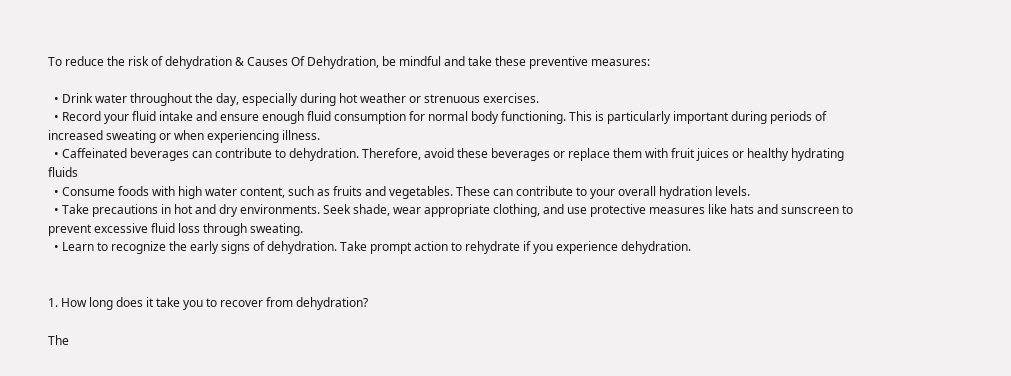To reduce the risk of dehydration & Causes Of Dehydration, be mindful and take these preventive measures:

  • Drink water throughout the day, especially during hot weather or strenuous exercises.
  • Record your fluid intake and ensure enough fluid consumption for normal body functioning. This is particularly important during periods of increased sweating or when experiencing illness.
  • Caffeinated beverages can contribute to dehydration. Therefore, avoid these beverages or replace them with fruit juices or healthy hydrating fluids
  • Consume foods with high water content, such as fruits and vegetables. These can contribute to your overall hydration levels.
  • Take precautions in hot and dry environments. Seek shade, wear appropriate clothing, and use protective measures like hats and sunscreen to prevent excessive fluid loss through sweating.
  • Learn to recognize the early signs of dehydration. Take prompt action to rehydrate if you experience dehydration.


1. How long does it take you to recover from dehydration?

The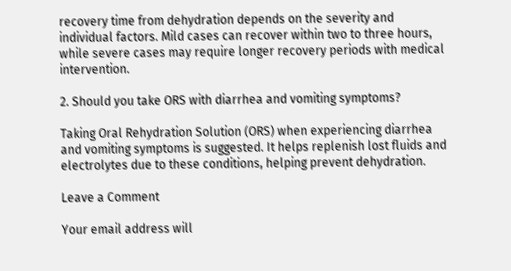recovery time from dehydration depends on the severity and individual factors. Mild cases can recover within two to three hours, while severe cases may require longer recovery periods with medical intervention.

2. Should you take ORS with diarrhea and vomiting symptoms?

Taking Oral Rehydration Solution (ORS) when experiencing diarrhea and vomiting symptoms is suggested. It helps replenish lost fluids and electrolytes due to these conditions, helping prevent dehydration.

Leave a Comment

Your email address will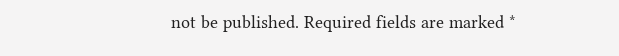not be published. Required fields are marked *